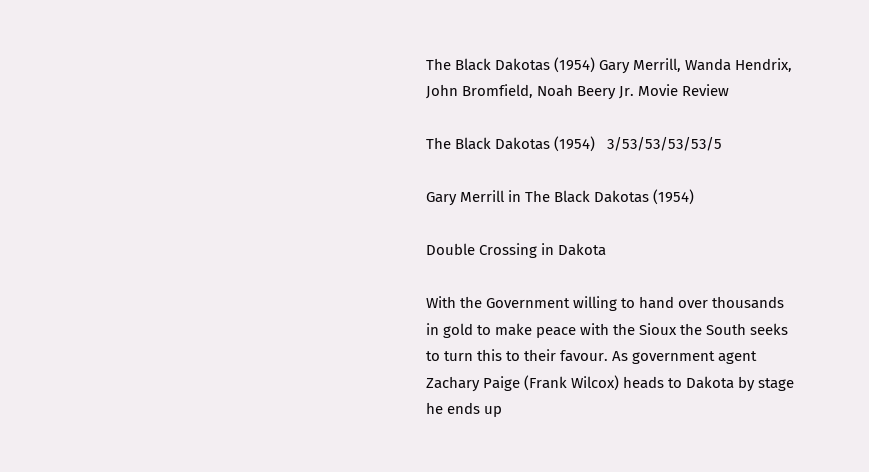The Black Dakotas (1954) Gary Merrill, Wanda Hendrix, John Bromfield, Noah Beery Jr. Movie Review

The Black Dakotas (1954)   3/53/53/53/53/5

Gary Merrill in The Black Dakotas (1954)

Double Crossing in Dakota

With the Government willing to hand over thousands in gold to make peace with the Sioux the South seeks to turn this to their favour. As government agent Zachary Paige (Frank Wilcox) heads to Dakota by stage he ends up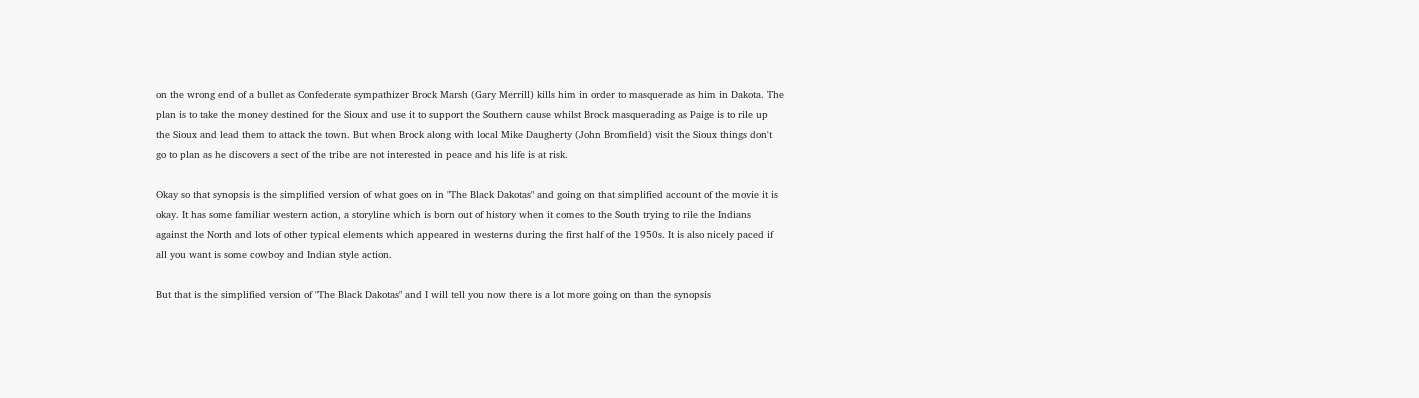on the wrong end of a bullet as Confederate sympathizer Brock Marsh (Gary Merrill) kills him in order to masquerade as him in Dakota. The plan is to take the money destined for the Sioux and use it to support the Southern cause whilst Brock masquerading as Paige is to rile up the Sioux and lead them to attack the town. But when Brock along with local Mike Daugherty (John Bromfield) visit the Sioux things don't go to plan as he discovers a sect of the tribe are not interested in peace and his life is at risk.

Okay so that synopsis is the simplified version of what goes on in "The Black Dakotas" and going on that simplified account of the movie it is okay. It has some familiar western action, a storyline which is born out of history when it comes to the South trying to rile the Indians against the North and lots of other typical elements which appeared in westerns during the first half of the 1950s. It is also nicely paced if all you want is some cowboy and Indian style action.

But that is the simplified version of "The Black Dakotas" and I will tell you now there is a lot more going on than the synopsis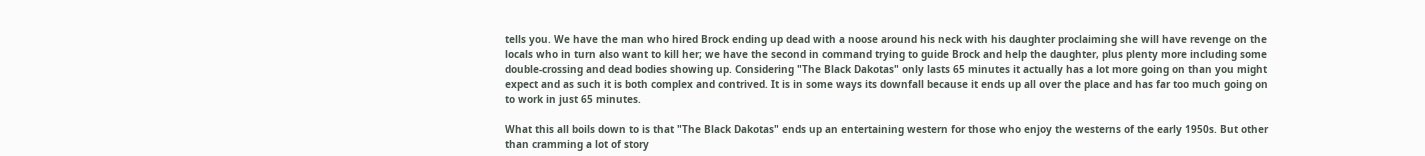tells you. We have the man who hired Brock ending up dead with a noose around his neck with his daughter proclaiming she will have revenge on the locals who in turn also want to kill her; we have the second in command trying to guide Brock and help the daughter, plus plenty more including some double-crossing and dead bodies showing up. Considering "The Black Dakotas" only lasts 65 minutes it actually has a lot more going on than you might expect and as such it is both complex and contrived. It is in some ways its downfall because it ends up all over the place and has far too much going on to work in just 65 minutes.

What this all boils down to is that "The Black Dakotas" ends up an entertaining western for those who enjoy the westerns of the early 1950s. But other than cramming a lot of story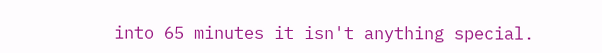into 65 minutes it isn't anything special.